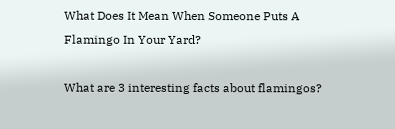What Does It Mean When Someone Puts A Flamingo In Your Yard?

What are 3 interesting facts about flamingos?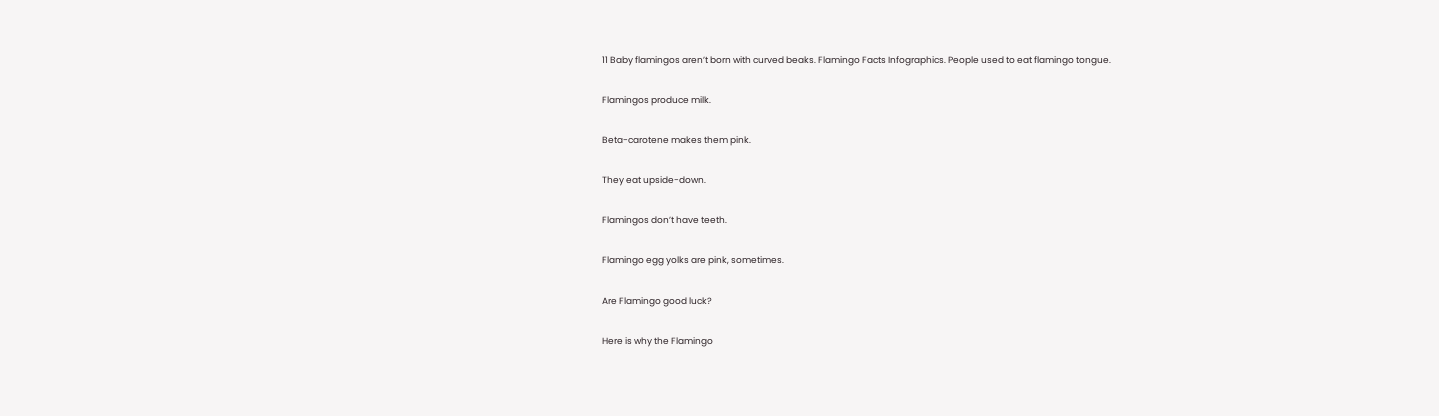11 Baby flamingos aren’t born with curved beaks. Flamingo Facts Infographics. People used to eat flamingo tongue.

Flamingos produce milk.

Beta-carotene makes them pink.

They eat upside-down.

Flamingos don’t have teeth.

Flamingo egg yolks are pink, sometimes.

Are Flamingo good luck?

Here is why the Flamingo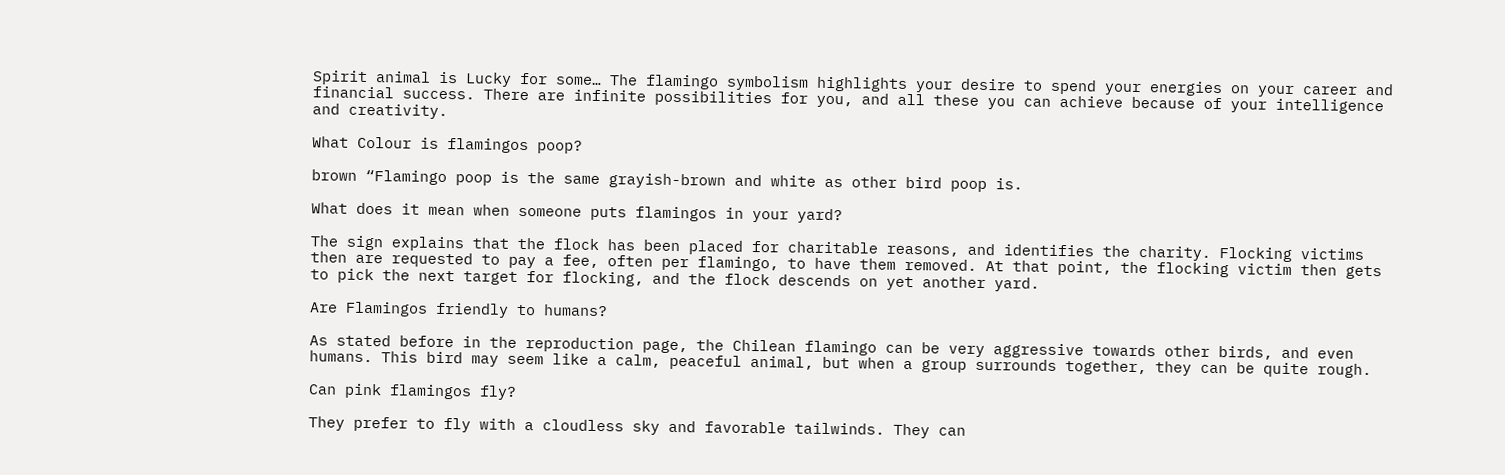Spirit animal is Lucky for some… The flamingo symbolism highlights your desire to spend your energies on your career and financial success. There are infinite possibilities for you, and all these you can achieve because of your intelligence and creativity.

What Colour is flamingos poop?

brown “Flamingo poop is the same grayish-brown and white as other bird poop is.

What does it mean when someone puts flamingos in your yard?

The sign explains that the flock has been placed for charitable reasons, and identifies the charity. Flocking victims then are requested to pay a fee, often per flamingo, to have them removed. At that point, the flocking victim then gets to pick the next target for flocking, and the flock descends on yet another yard.

Are Flamingos friendly to humans?

As stated before in the reproduction page, the Chilean flamingo can be very aggressive towards other birds, and even humans. This bird may seem like a calm, peaceful animal, but when a group surrounds together, they can be quite rough.

Can pink flamingos fly?

They prefer to fly with a cloudless sky and favorable tailwinds. They can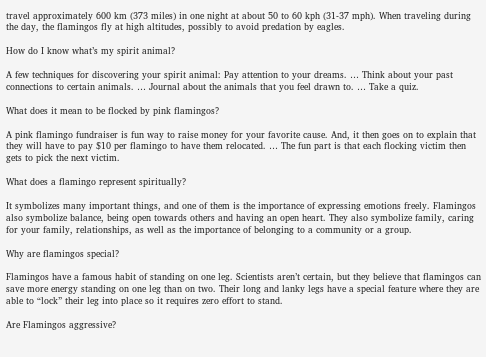travel approximately 600 km (373 miles) in one night at about 50 to 60 kph (31-37 mph). When traveling during the day, the flamingos fly at high altitudes, possibly to avoid predation by eagles.

How do I know what’s my spirit animal?

A few techniques for discovering your spirit animal: Pay attention to your dreams. … Think about your past connections to certain animals. … Journal about the animals that you feel drawn to. … Take a quiz.

What does it mean to be flocked by pink flamingos?

A pink flamingo fundraiser is fun way to raise money for your favorite cause. And, it then goes on to explain that they will have to pay $10 per flamingo to have them relocated. … The fun part is that each flocking victim then gets to pick the next victim.

What does a flamingo represent spiritually?

It symbolizes many important things, and one of them is the importance of expressing emotions freely. Flamingos also symbolize balance, being open towards others and having an open heart. They also symbolize family, caring for your family, relationships, as well as the importance of belonging to a community or a group.

Why are flamingos special?

Flamingos have a famous habit of standing on one leg. Scientists aren’t certain, but they believe that flamingos can save more energy standing on one leg than on two. Their long and lanky legs have a special feature where they are able to “lock” their leg into place so it requires zero effort to stand.

Are Flamingos aggressive?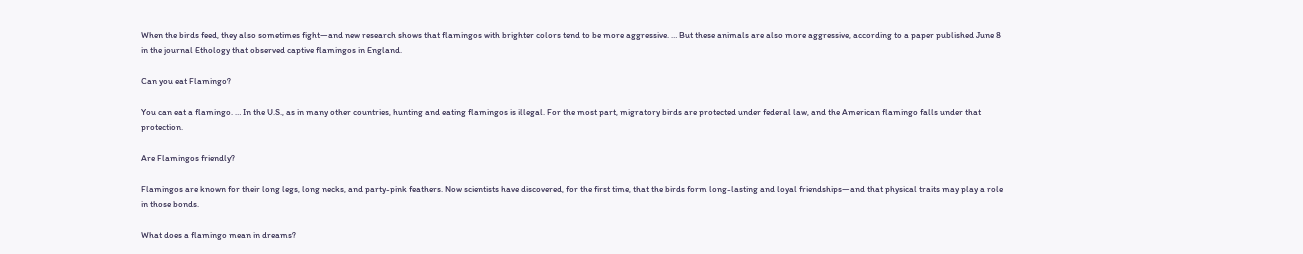When the birds feed, they also sometimes fight—and new research shows that flamingos with brighter colors tend to be more aggressive. … But these animals are also more aggressive, according to a paper published June 8 in the journal Ethology that observed captive flamingos in England.

Can you eat Flamingo?

You can eat a flamingo. … In the U.S., as in many other countries, hunting and eating flamingos is illegal. For the most part, migratory birds are protected under federal law, and the American flamingo falls under that protection.

Are Flamingos friendly?

Flamingos are known for their long legs, long necks, and party-pink feathers. Now scientists have discovered, for the first time, that the birds form long-lasting and loyal friendships—and that physical traits may play a role in those bonds.

What does a flamingo mean in dreams?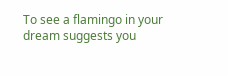To see a flamingo in your dream suggests you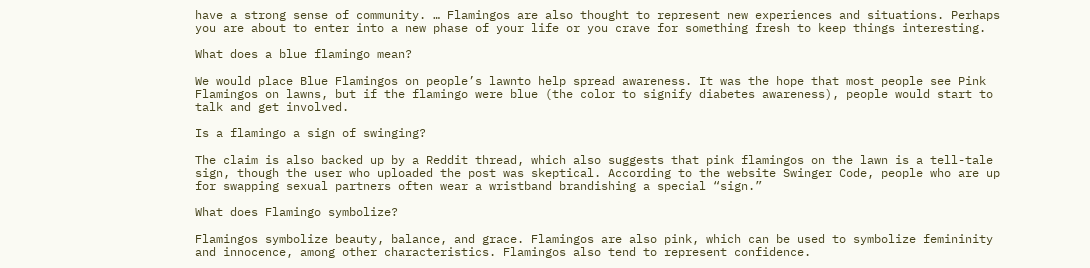have a strong sense of community. … Flamingos are also thought to represent new experiences and situations. Perhaps you are about to enter into a new phase of your life or you crave for something fresh to keep things interesting.

What does a blue flamingo mean?

We would place Blue Flamingos on people’s lawnto help spread awareness. It was the hope that most people see Pink Flamingos on lawns, but if the flamingo were blue (the color to signify diabetes awareness), people would start to talk and get involved.

Is a flamingo a sign of swinging?

The claim is also backed up by a Reddit thread, which also suggests that pink flamingos on the lawn is a tell-tale sign, though the user who uploaded the post was skeptical. According to the website Swinger Code, people who are up for swapping sexual partners often wear a wristband brandishing a special “sign.”

What does Flamingo symbolize?

Flamingos symbolize beauty, balance, and grace. Flamingos are also pink, which can be used to symbolize femininity and innocence, among other characteristics. Flamingos also tend to represent confidence.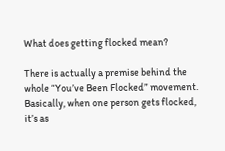What does getting flocked mean?

There is actually a premise behind the whole “You’ve Been Flocked” movement. Basically, when one person gets flocked, it’s as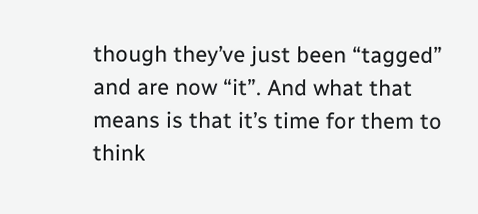though they’ve just been “tagged” and are now “it”. And what that means is that it’s time for them to think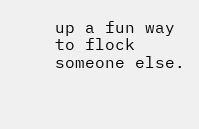up a fun way to flock someone else.